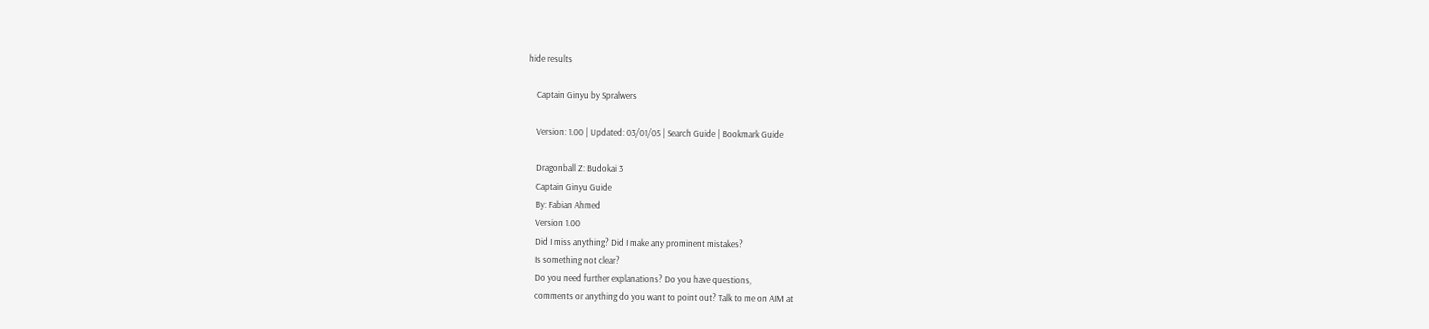hide results

    Captain Ginyu by Spralwers

    Version: 1.00 | Updated: 03/01/05 | Search Guide | Bookmark Guide

    Dragonball Z: Budokai 3
    Captain Ginyu Guide
    By: Fabian Ahmed
    Version 1.00
    Did I miss anything? Did I make any prominent mistakes?
    Is something not clear?
    Do you need further explanations? Do you have questions,
    comments or anything do you want to point out? Talk to me on AIM at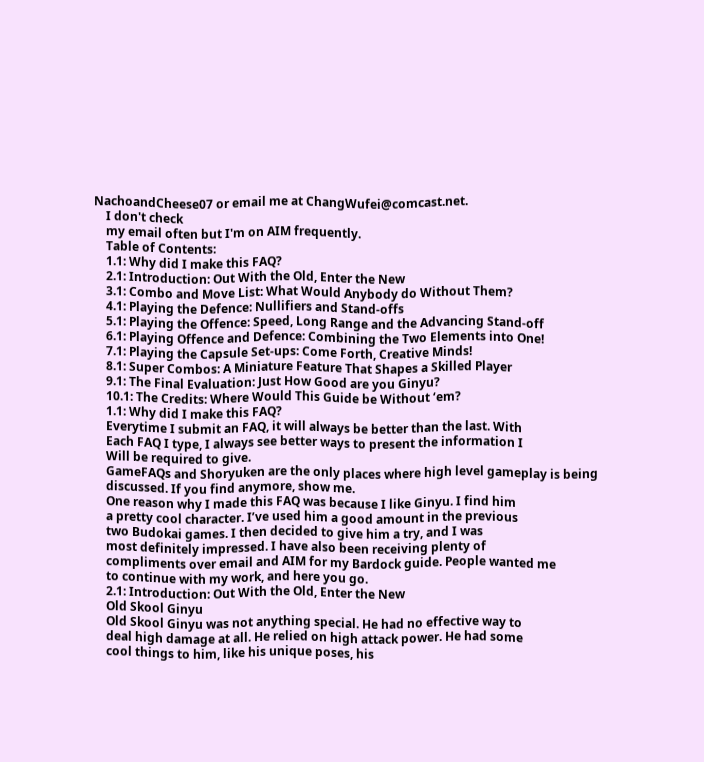NachoandCheese07 or email me at ChangWufei@comcast.net.
    I don't check
    my email often but I'm on AIM frequently.
    Table of Contents:
    1.1: Why did I make this FAQ?
    2.1: Introduction: Out With the Old, Enter the New
    3.1: Combo and Move List: What Would Anybody do Without Them?
    4.1: Playing the Defence: Nullifiers and Stand-offs
    5.1: Playing the Offence: Speed, Long Range and the Advancing Stand-off
    6.1: Playing Offence and Defence: Combining the Two Elements into One!
    7.1: Playing the Capsule Set-ups: Come Forth, Creative Minds!
    8.1: Super Combos: A Miniature Feature That Shapes a Skilled Player
    9.1: The Final Evaluation: Just How Good are you Ginyu?
    10.1: The Credits: Where Would This Guide be Without ‘em?
    1.1: Why did I make this FAQ?
    Everytime I submit an FAQ, it will always be better than the last. With
    Each FAQ I type, I always see better ways to present the information I
    Will be required to give.
    GameFAQs and Shoryuken are the only places where high level gameplay is being
    discussed. If you find anymore, show me.
    One reason why I made this FAQ was because I like Ginyu. I find him
    a pretty cool character. I’ve used him a good amount in the previous
    two Budokai games. I then decided to give him a try, and I was
    most definitely impressed. I have also been receiving plenty of
    compliments over email and AIM for my Bardock guide. People wanted me
    to continue with my work, and here you go.
    2.1: Introduction: Out With the Old, Enter the New
    Old Skool Ginyu
    Old Skool Ginyu was not anything special. He had no effective way to
    deal high damage at all. He relied on high attack power. He had some
    cool things to him, like his unique poses, his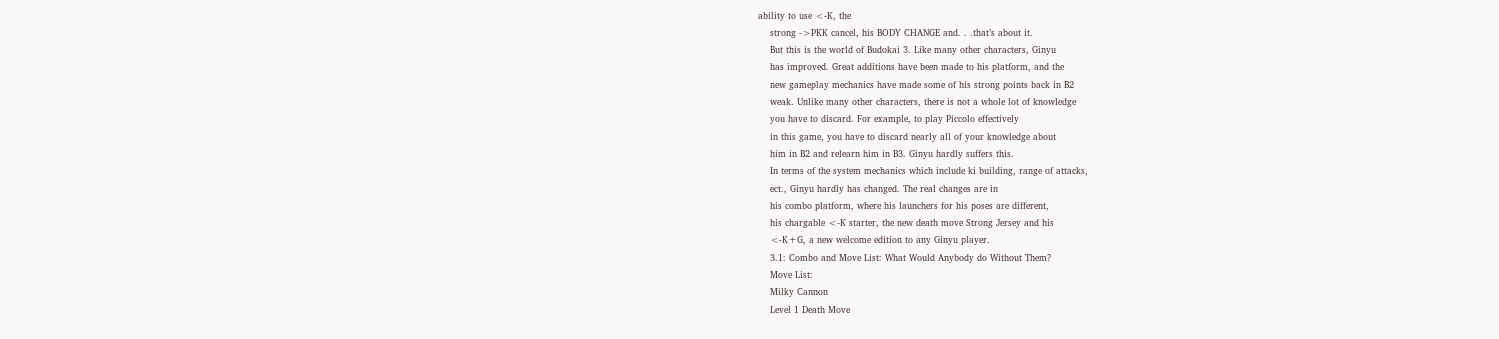ability to use <-K, the
    strong ->PKK cancel, his BODY CHANGE and. . .that’s about it.
    But this is the world of Budokai 3. Like many other characters, Ginyu
    has improved. Great additions have been made to his platform, and the
    new gameplay mechanics have made some of his strong points back in B2
    weak. Unlike many other characters, there is not a whole lot of knowledge
    you have to discard. For example, to play Piccolo effectively
    in this game, you have to discard nearly all of your knowledge about
    him in B2 and relearn him in B3. Ginyu hardly suffers this.
    In terms of the system mechanics which include ki building, range of attacks,
    ect., Ginyu hardly has changed. The real changes are in
    his combo platform, where his launchers for his poses are different,
    his chargable <-K starter, the new death move Strong Jersey and his
    <-K+G, a new welcome edition to any Ginyu player.
    3.1: Combo and Move List: What Would Anybody do Without Them?
    Move List:
    Milky Cannon
    Level 1 Death Move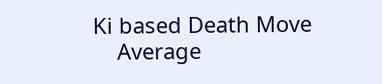Ki based Death Move
    Average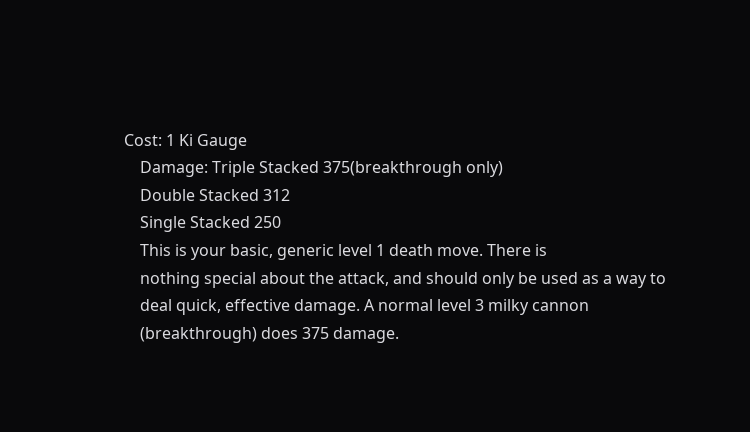Cost: 1 Ki Gauge
    Damage: Triple Stacked 375(breakthrough only)
    Double Stacked 312
    Single Stacked 250
    This is your basic, generic level 1 death move. There is
    nothing special about the attack, and should only be used as a way to
    deal quick, effective damage. A normal level 3 milky cannon
    (breakthrough) does 375 damage.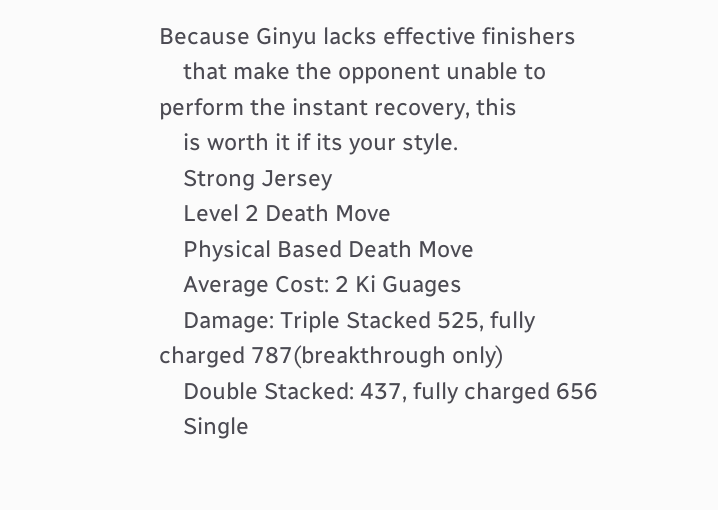Because Ginyu lacks effective finishers
    that make the opponent unable to perform the instant recovery, this
    is worth it if its your style.
    Strong Jersey
    Level 2 Death Move
    Physical Based Death Move
    Average Cost: 2 Ki Guages
    Damage: Triple Stacked 525, fully charged 787(breakthrough only)
    Double Stacked: 437, fully charged 656
    Single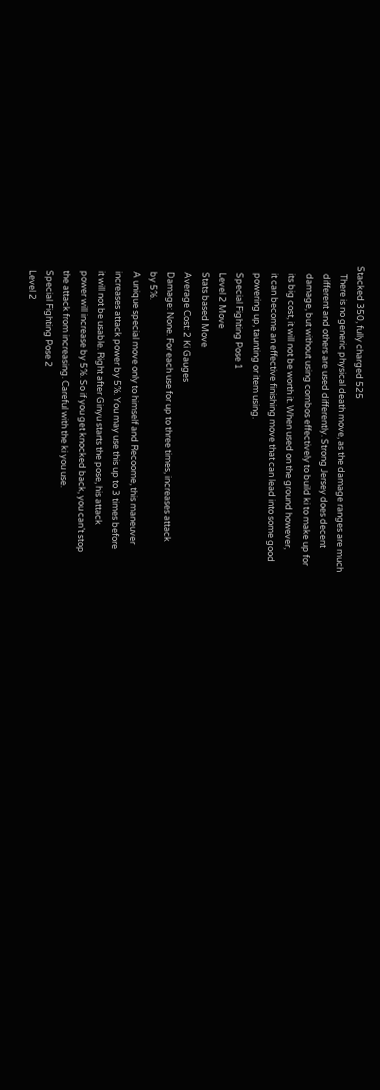Stacked 350, fully charged 525
    There is no generic physical death move, as the damage ranges are much
    different and others are used differently. Strong Jersey does decent
    damage, but without using combos effectively to build ki to make up for
    its big cost, it will not be worth it. When used on the ground however,
    it can become an effective finishing move that can lead into some good
    powering up, taunting or item using.
    Special Fighting Pose 1
    Level 2 Move
    Stats based Move
    Average Cost: 2 Ki Gauges
    Damage: None. For each use for up to three times, increases attack
    by 5%.
    A unique special move only to himself and Recoome, this maneuver
    increases attack power by 5%. You may use this up to 3 times before
    it will not be usable. Right after Ginyu starts the pose, his attack
    power will increase by 5%. So if you get knocked back, you can’t stop
    the attack from increasing. Careful with the ki you use.
    Special Fighting Pose 2
    Level 2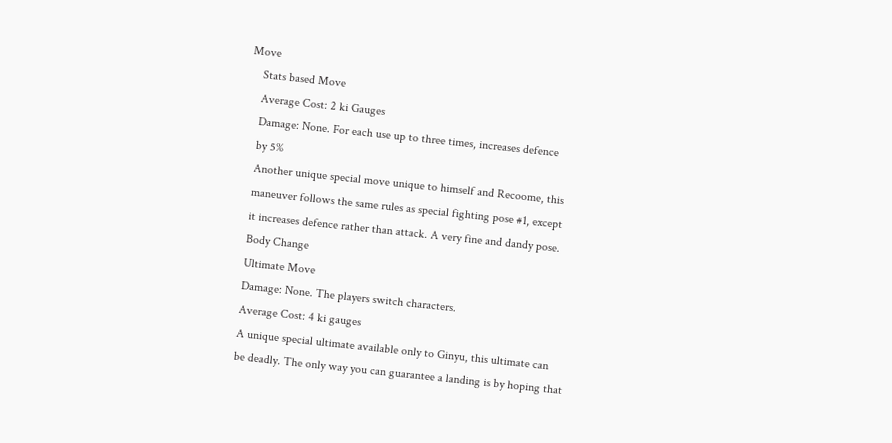Move
    Stats based Move
    Average Cost: 2 ki Gauges
    Damage: None. For each use up to three times, increases defence
    by 5%
    Another unique special move unique to himself and Recoome, this
    maneuver follows the same rules as special fighting pose #1, except
    it increases defence rather than attack. A very fine and dandy pose.
    Body Change
    Ultimate Move
    Damage: None. The players switch characters.
    Average Cost: 4 ki gauges
    A unique special ultimate available only to Ginyu, this ultimate can
    be deadly. The only way you can guarantee a landing is by hoping that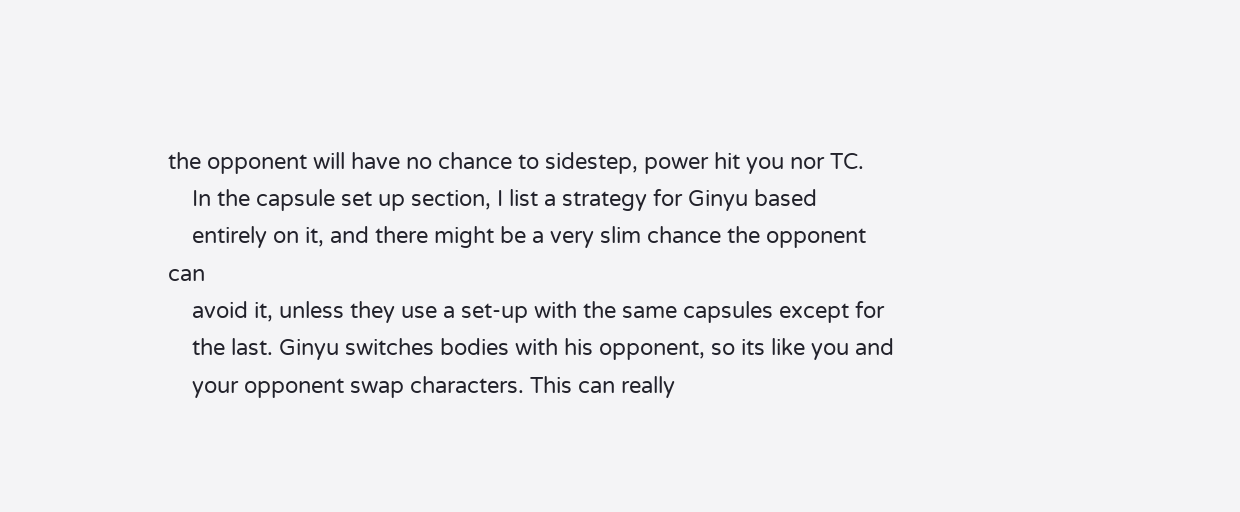the opponent will have no chance to sidestep, power hit you nor TC.
    In the capsule set up section, I list a strategy for Ginyu based
    entirely on it, and there might be a very slim chance the opponent can
    avoid it, unless they use a set-up with the same capsules except for
    the last. Ginyu switches bodies with his opponent, so its like you and
    your opponent swap characters. This can really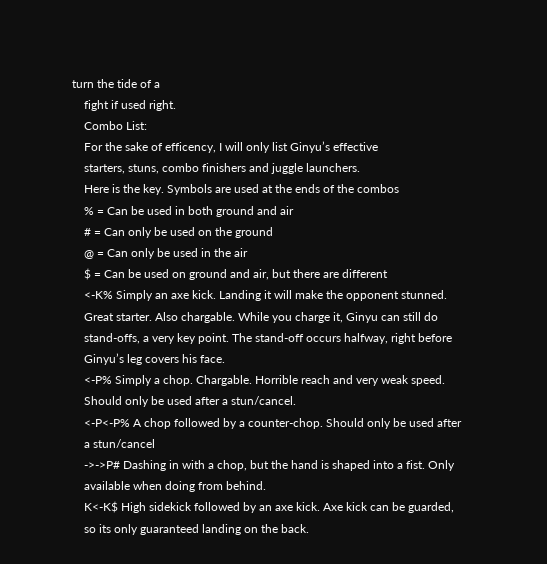turn the tide of a
    fight if used right.
    Combo List:
    For the sake of efficency, I will only list Ginyu’s effective
    starters, stuns, combo finishers and juggle launchers.
    Here is the key. Symbols are used at the ends of the combos
    % = Can be used in both ground and air
    # = Can only be used on the ground
    @ = Can only be used in the air
    $ = Can be used on ground and air, but there are different
    <-K% Simply an axe kick. Landing it will make the opponent stunned.
    Great starter. Also chargable. While you charge it, Ginyu can still do
    stand-offs, a very key point. The stand-off occurs halfway, right before
    Ginyu’s leg covers his face.
    <-P% Simply a chop. Chargable. Horrible reach and very weak speed.
    Should only be used after a stun/cancel.
    <-P<-P% A chop followed by a counter-chop. Should only be used after
    a stun/cancel
    ->->P# Dashing in with a chop, but the hand is shaped into a fist. Only
    available when doing from behind.
    K<-K$ High sidekick followed by an axe kick. Axe kick can be guarded,
    so its only guaranteed landing on the back.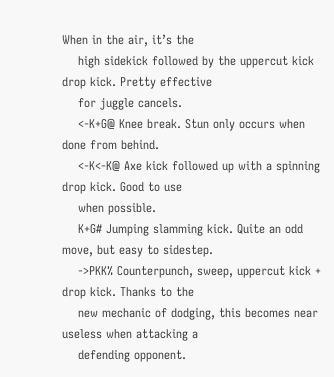When in the air, it’s the
    high sidekick followed by the uppercut kick drop kick. Pretty effective
    for juggle cancels.
    <-K+G@ Knee break. Stun only occurs when done from behind.
    <-K<-K@ Axe kick followed up with a spinning drop kick. Good to use
    when possible.
    K+G# Jumping slamming kick. Quite an odd move, but easy to sidestep.
    ->PKK% Counterpunch, sweep, uppercut kick + drop kick. Thanks to the
    new mechanic of dodging, this becomes near useless when attacking a
    defending opponent.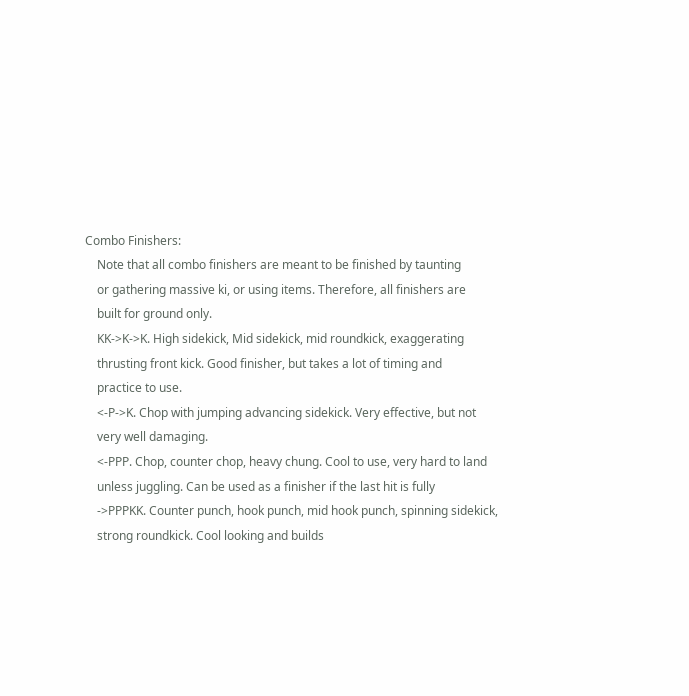Combo Finishers:
    Note that all combo finishers are meant to be finished by taunting
    or gathering massive ki, or using items. Therefore, all finishers are
    built for ground only.
    KK->K->K. High sidekick, Mid sidekick, mid roundkick, exaggerating
    thrusting front kick. Good finisher, but takes a lot of timing and
    practice to use.
    <-P->K. Chop with jumping advancing sidekick. Very effective, but not
    very well damaging.
    <-PPP. Chop, counter chop, heavy chung. Cool to use, very hard to land
    unless juggling. Can be used as a finisher if the last hit is fully
    ->PPPKK. Counter punch, hook punch, mid hook punch, spinning sidekick,
    strong roundkick. Cool looking and builds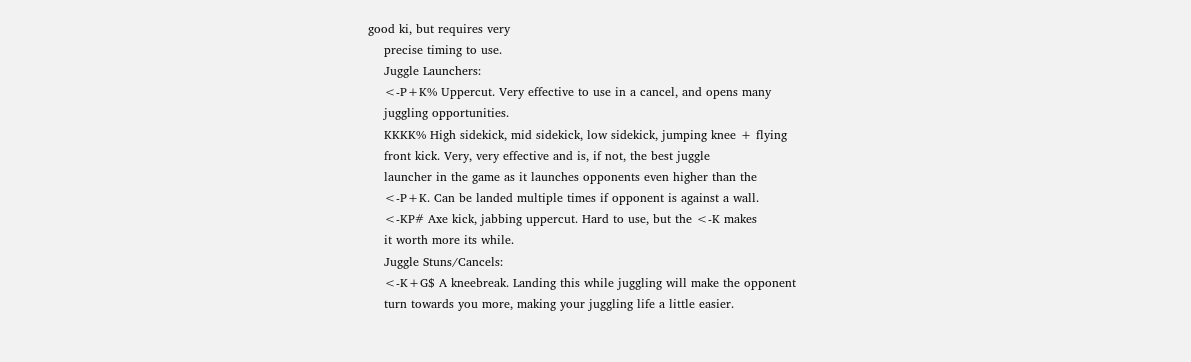good ki, but requires very
    precise timing to use.
    Juggle Launchers:
    <-P+K% Uppercut. Very effective to use in a cancel, and opens many
    juggling opportunities.
    KKKK% High sidekick, mid sidekick, low sidekick, jumping knee + flying
    front kick. Very, very effective and is, if not, the best juggle
    launcher in the game as it launches opponents even higher than the
    <-P+K. Can be landed multiple times if opponent is against a wall.
    <-KP# Axe kick, jabbing uppercut. Hard to use, but the <-K makes
    it worth more its while.
    Juggle Stuns/Cancels:
    <-K+G$ A kneebreak. Landing this while juggling will make the opponent
    turn towards you more, making your juggling life a little easier.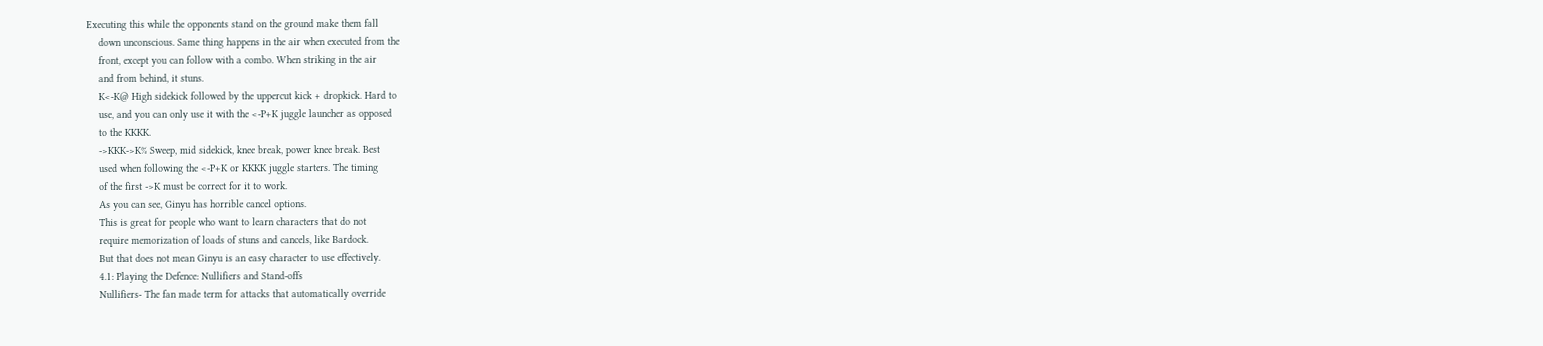Executing this while the opponents stand on the ground make them fall
    down unconscious. Same thing happens in the air when executed from the
    front, except you can follow with a combo. When striking in the air
    and from behind, it stuns.
    K<-K@ High sidekick followed by the uppercut kick + dropkick. Hard to
    use, and you can only use it with the <-P+K juggle launcher as opposed
    to the KKKK.
    ->KKK->K% Sweep, mid sidekick, knee break, power knee break. Best
    used when following the <-P+K or KKKK juggle starters. The timing
    of the first ->K must be correct for it to work.
    As you can see, Ginyu has horrible cancel options.
    This is great for people who want to learn characters that do not
    require memorization of loads of stuns and cancels, like Bardock.
    But that does not mean Ginyu is an easy character to use effectively.
    4.1: Playing the Defence: Nullifiers and Stand-offs
    Nullifiers- The fan made term for attacks that automatically override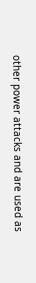other power attacks and are used as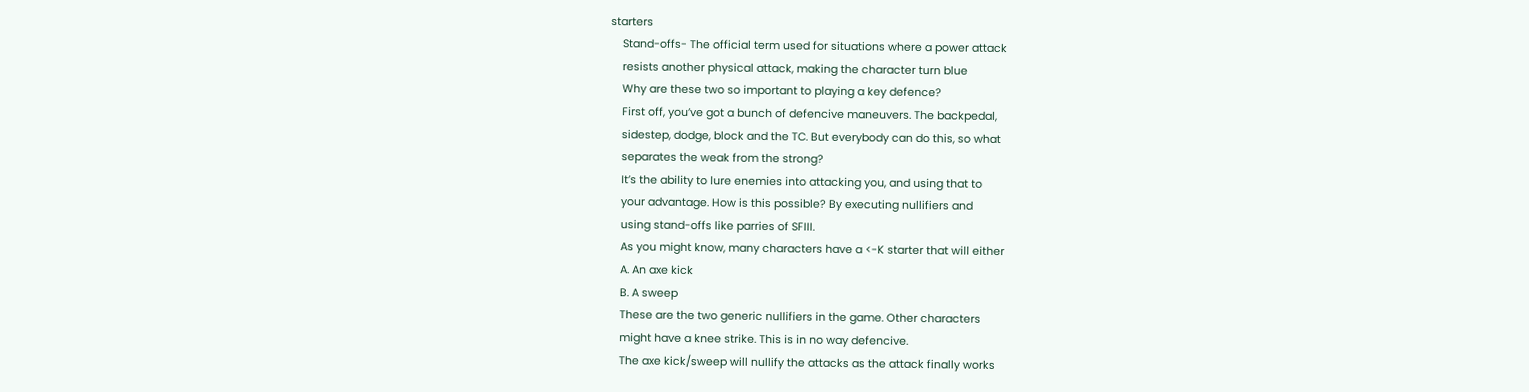starters
    Stand-offs- The official term used for situations where a power attack
    resists another physical attack, making the character turn blue
    Why are these two so important to playing a key defence?
    First off, you’ve got a bunch of defencive maneuvers. The backpedal,
    sidestep, dodge, block and the TC. But everybody can do this, so what
    separates the weak from the strong?
    It’s the ability to lure enemies into attacking you, and using that to
    your advantage. How is this possible? By executing nullifiers and
    using stand-offs like parries of SFIII.
    As you might know, many characters have a <-K starter that will either
    A. An axe kick
    B. A sweep
    These are the two generic nullifiers in the game. Other characters
    might have a knee strike. This is in no way defencive.
    The axe kick/sweep will nullify the attacks as the attack finally works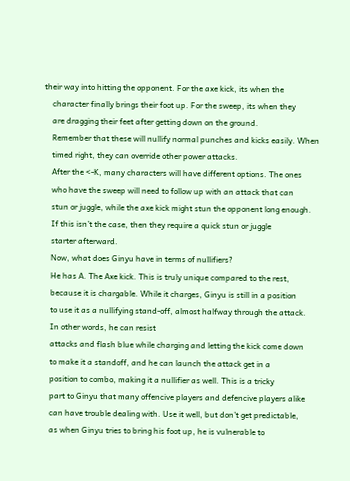their way into hitting the opponent. For the axe kick, its when the
    character finally brings their foot up. For the sweep, its when they
    are dragging their feet after getting down on the ground.
    Remember that these will nullify normal punches and kicks easily. When
    timed right, they can override other power attacks.
    After the <-K, many characters will have different options. The ones
    who have the sweep will need to follow up with an attack that can
    stun or juggle, while the axe kick might stun the opponent long enough.
    If this isn’t the case, then they require a quick stun or juggle
    starter afterward.
    Now, what does Ginyu have in terms of nullifiers?
    He has A. The Axe kick. This is truly unique compared to the rest,
    because it is chargable. While it charges, Ginyu is still in a position
    to use it as a nullifying stand-off, almost halfway through the attack.
    In other words, he can resist
    attacks and flash blue while charging and letting the kick come down
    to make it a standoff, and he can launch the attack get in a
    position to combo, making it a nullifier as well. This is a tricky
    part to Ginyu that many offencive players and defencive players alike
    can have trouble dealing with. Use it well, but don’t get predictable,
    as when Ginyu tries to bring his foot up, he is vulnerable to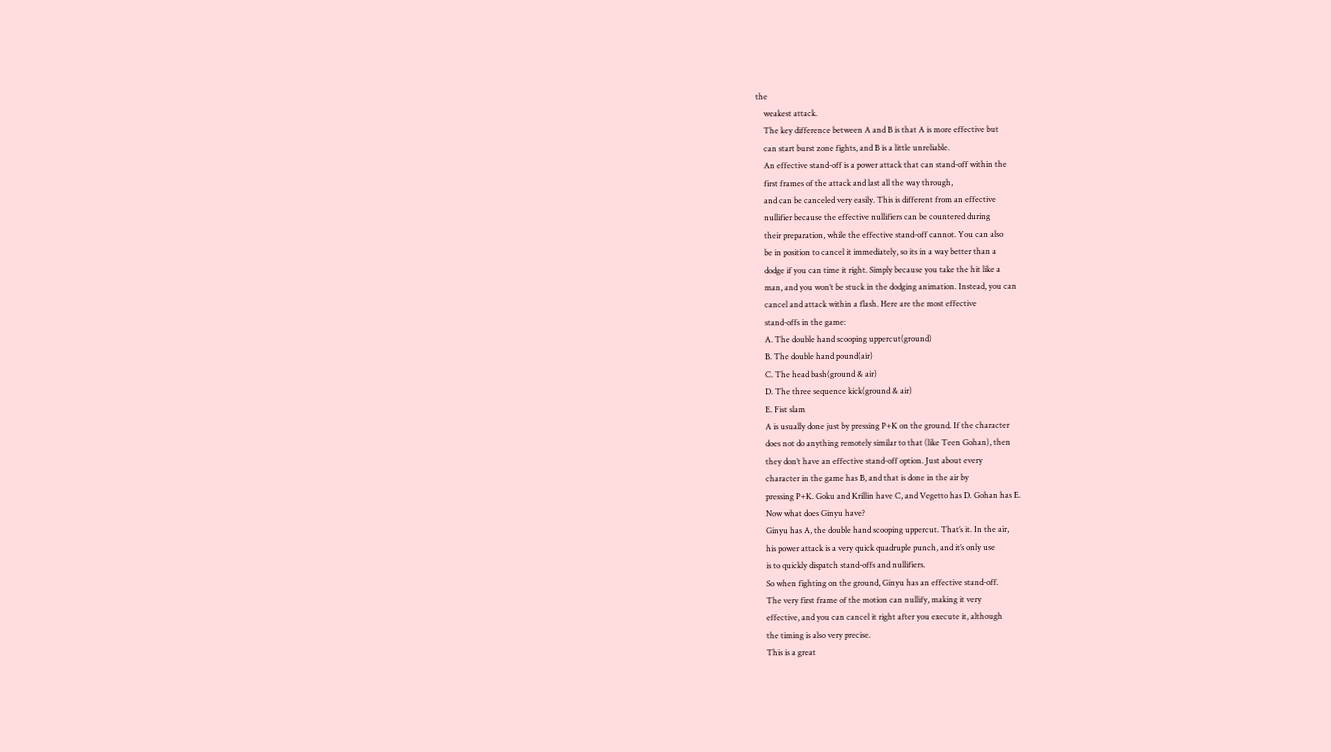the
    weakest attack.
    The key difference between A and B is that A is more effective but
    can start burst zone fights, and B is a little unreliable.
    An effective stand-off is a power attack that can stand-off within the
    first frames of the attack and last all the way through,
    and can be canceled very easily. This is different from an effective
    nullifier because the effective nullifiers can be countered during
    their preparation, while the effective stand-off cannot. You can also
    be in position to cancel it immediately, so its in a way better than a
    dodge if you can time it right. Simply because you take the hit like a
    man, and you won’t be stuck in the dodging animation. Instead, you can
    cancel and attack within a flash. Here are the most effective
    stand-offs in the game:
    A. The double hand scooping uppercut(ground)
    B. The double hand pound(air)
    C. The head bash(ground & air)
    D. The three sequence kick(ground & air)
    E. Fist slam
    A is usually done just by pressing P+K on the ground. If the character
    does not do anything remotely similar to that (like Teen Gohan), then
    they don’t have an effective stand-off option. Just about every
    character in the game has B, and that is done in the air by
    pressing P+K. Goku and Krillin have C, and Vegetto has D. Gohan has E.
    Now what does Ginyu have?
    Ginyu has A, the double hand scooping uppercut. That’s it. In the air,
    his power attack is a very quick quadruple punch, and it’s only use
    is to quickly dispatch stand-offs and nullifiers.
    So when fighting on the ground, Ginyu has an effective stand-off.
    The very first frame of the motion can nullify, making it very
    effective, and you can cancel it right after you execute it, although
    the timing is also very precise.
    This is a great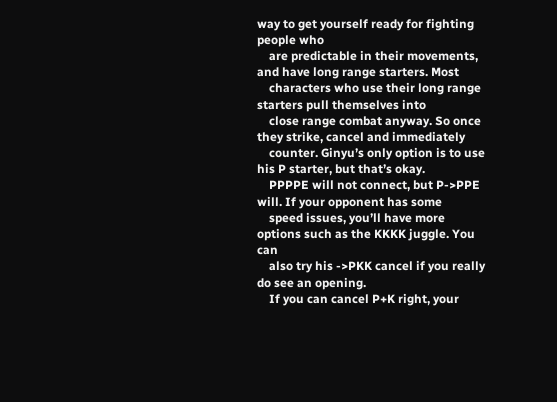way to get yourself ready for fighting people who
    are predictable in their movements, and have long range starters. Most
    characters who use their long range starters pull themselves into
    close range combat anyway. So once they strike, cancel and immediately
    counter. Ginyu’s only option is to use his P starter, but that’s okay.
    PPPPE will not connect, but P->PPE will. If your opponent has some
    speed issues, you’ll have more options such as the KKKK juggle. You can
    also try his ->PKK cancel if you really do see an opening.
    If you can cancel P+K right, your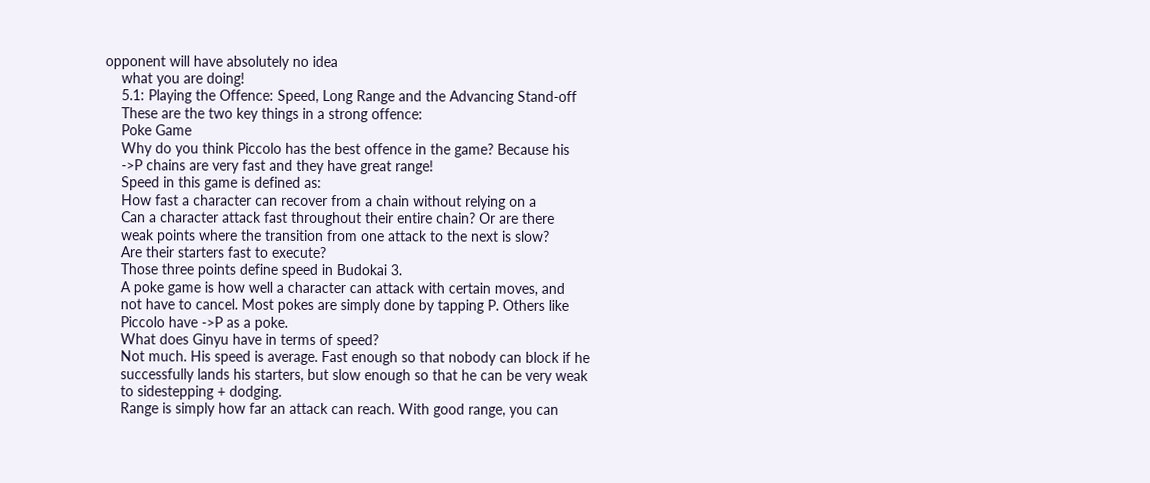opponent will have absolutely no idea
    what you are doing!
    5.1: Playing the Offence: Speed, Long Range and the Advancing Stand-off
    These are the two key things in a strong offence:
    Poke Game
    Why do you think Piccolo has the best offence in the game? Because his
    ->P chains are very fast and they have great range!
    Speed in this game is defined as:
    How fast a character can recover from a chain without relying on a
    Can a character attack fast throughout their entire chain? Or are there
    weak points where the transition from one attack to the next is slow?
    Are their starters fast to execute?
    Those three points define speed in Budokai 3.
    A poke game is how well a character can attack with certain moves, and
    not have to cancel. Most pokes are simply done by tapping P. Others like
    Piccolo have ->P as a poke.
    What does Ginyu have in terms of speed?
    Not much. His speed is average. Fast enough so that nobody can block if he
    successfully lands his starters, but slow enough so that he can be very weak
    to sidestepping + dodging.
    Range is simply how far an attack can reach. With good range, you can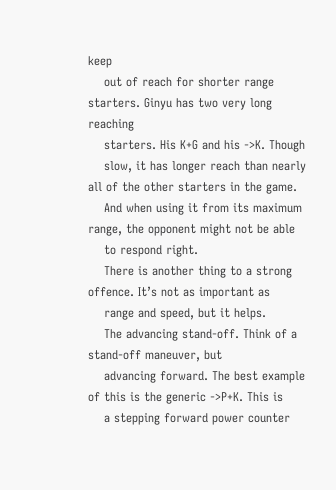keep
    out of reach for shorter range starters. Ginyu has two very long reaching
    starters. His K+G and his ->K. Though
    slow, it has longer reach than nearly all of the other starters in the game.
    And when using it from its maximum range, the opponent might not be able
    to respond right.
    There is another thing to a strong offence. It’s not as important as
    range and speed, but it helps.
    The advancing stand-off. Think of a stand-off maneuver, but
    advancing forward. The best example of this is the generic ->P+K. This is
    a stepping forward power counter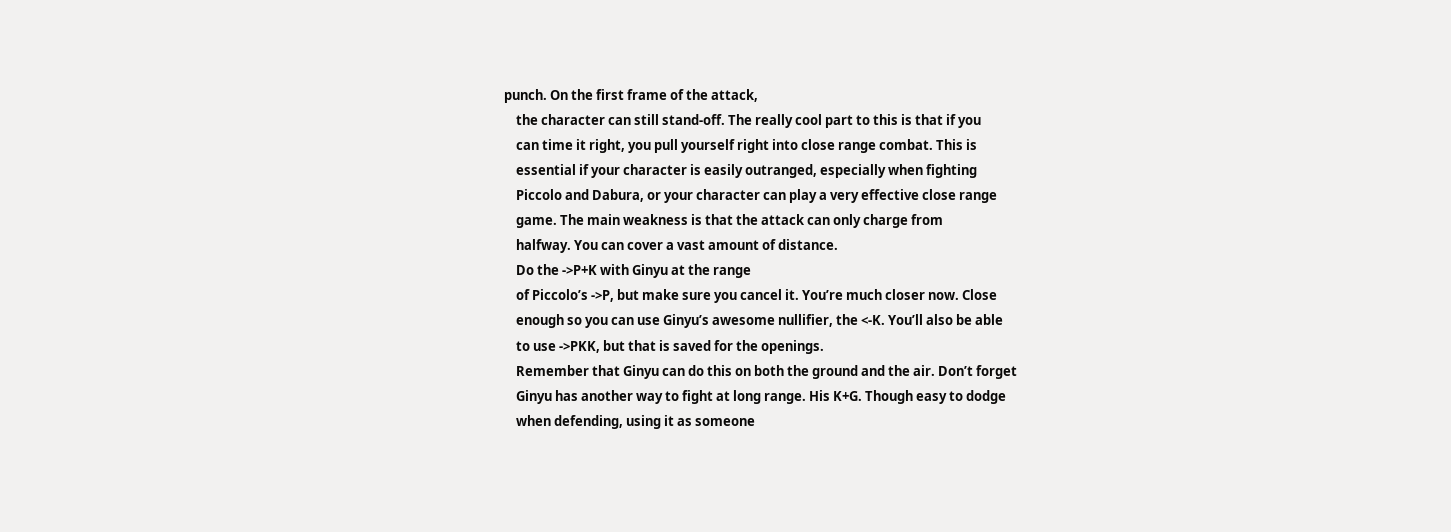punch. On the first frame of the attack,
    the character can still stand-off. The really cool part to this is that if you
    can time it right, you pull yourself right into close range combat. This is
    essential if your character is easily outranged, especially when fighting
    Piccolo and Dabura, or your character can play a very effective close range
    game. The main weakness is that the attack can only charge from
    halfway. You can cover a vast amount of distance.
    Do the ->P+K with Ginyu at the range
    of Piccolo’s ->P, but make sure you cancel it. You’re much closer now. Close
    enough so you can use Ginyu’s awesome nullifier, the <-K. You’ll also be able
    to use ->PKK, but that is saved for the openings.
    Remember that Ginyu can do this on both the ground and the air. Don’t forget
    Ginyu has another way to fight at long range. His K+G. Though easy to dodge
    when defending, using it as someone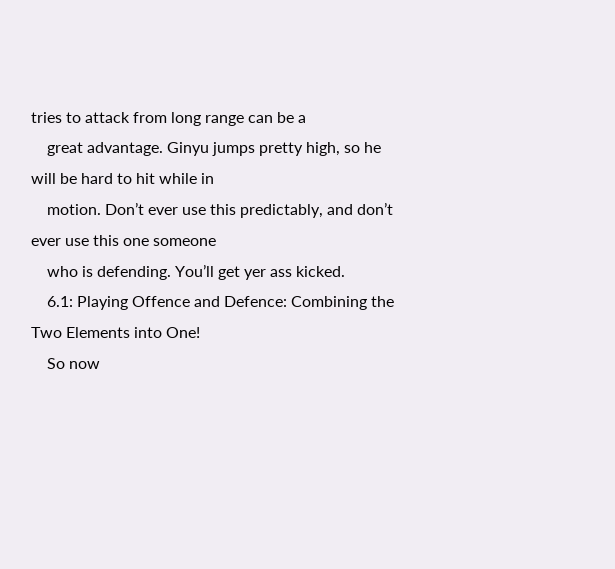tries to attack from long range can be a
    great advantage. Ginyu jumps pretty high, so he will be hard to hit while in
    motion. Don’t ever use this predictably, and don’t ever use this one someone
    who is defending. You’ll get yer ass kicked.
    6.1: Playing Offence and Defence: Combining the Two Elements into One!
    So now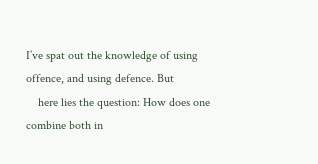I’ve spat out the knowledge of using offence, and using defence. But
    here lies the question: How does one combine both in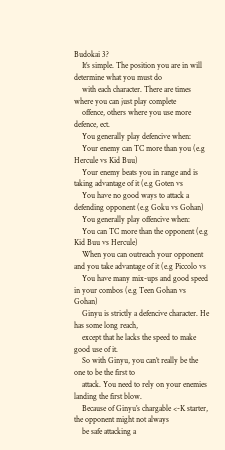Budokai 3?
    It’s simple. The position you are in will determine what you must do
    with each character. There are times where you can just play complete
    offence, others where you use more defence, ect.
    You generally play defencive when:
    Your enemy can TC more than you (e.g Hercule vs Kid Buu)
    Your enemy beats you in range and is taking advantage of it (e.g Goten vs
    You have no good ways to attack a defending opponent (e.g Goku vs Gohan)
    You generally play offencive when:
    You can TC more than the opponent (e.g Kid Buu vs Hercule)
    When you can outreach your opponent and you take advantage of it (e.g Piccolo vs
    You have many mix-ups and good speed in your combos (e.g Teen Gohan vs Gohan)
    Ginyu is strictly a defencive character. He has some long reach,
    except that he lacks the speed to make good use of it.
    So with Ginyu, you can’t really be the one to be the first to
    attack. You need to rely on your enemies landing the first blow.
    Because of Ginyu’s chargable <-K starter, the opponent might not always
    be safe attacking a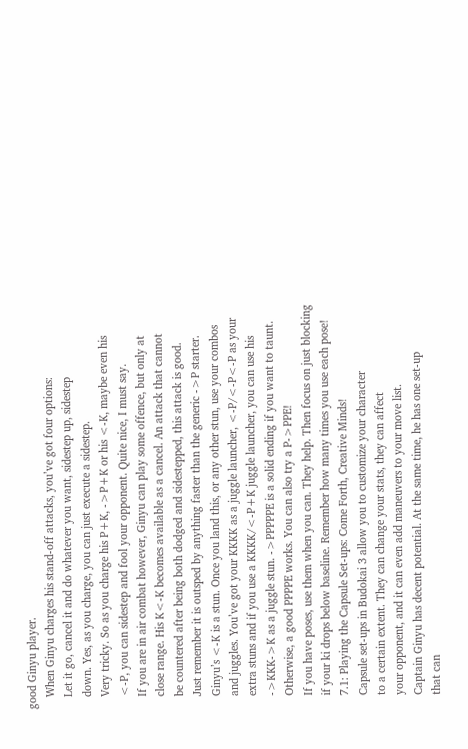good Ginyu player.
    When Ginyu charges his stand-off attacks, you’ve got four options:
    Let it go, cancel it and do whatever you want, sidestep up, sidestep
    down. Yes, as you charge, you can just execute a sidestep.
    Very tricky. So as you charge his P+K, ->P+K or his <-K, maybe even his
    <-P, you can sidestep and fool your opponent. Quite nice, I must say.
    If you are in air combat however, Ginyu can play some offence, but only at
    close range. His K<-K becomes available as a cancel. An attack that cannot
    be countered after being both dodged and sidestepped, this attack is good.
    Just remember it is outsped by anything faster than the generic ->P starter.
    Ginyu’s <-K is a stun. Once you land this, or any other stun, use your combos
    and juggles. You’ve got your KKKK as a juggle launcher, <-P/<-P<-P as your
    extra stuns and if you use a KKKK/<-P+K juggle launcher, you can use his
    ->KKK->K as a juggle stun. ->PPPPPE is a solid ending if you want to taunt.
    Otherwise, a good PPPPE works. You can also try a P->PPE!
    If you have poses, use them when you can. They help. Then focus on just blocking
    if your ki drops below baseline. Remember how many times you use each pose!
    7.1: Playing the Capsule Set-ups: Come Forth, Creative Minds!
    Capsule set-ups in Budokai 3 allow you to customize your character
    to a certain extent. They can change your stats, they can affect
    your opponent, and it can even add maneuvers to your move list.
    Captain Ginyu has decent potential. At the same time, he has one set-up
    that can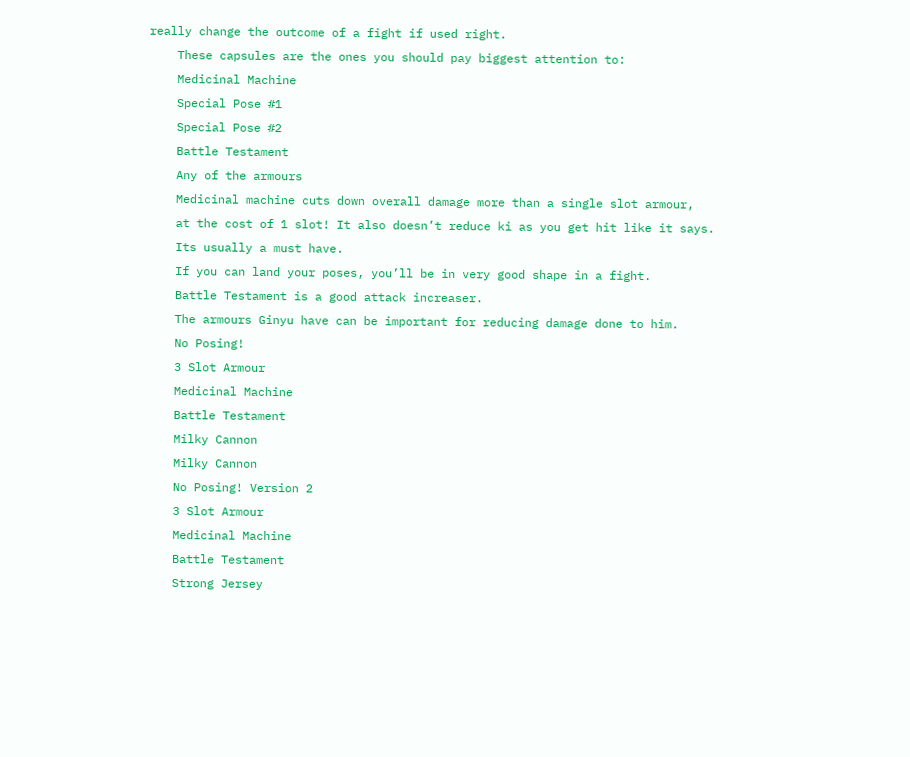really change the outcome of a fight if used right.
    These capsules are the ones you should pay biggest attention to:
    Medicinal Machine
    Special Pose #1
    Special Pose #2
    Battle Testament
    Any of the armours
    Medicinal machine cuts down overall damage more than a single slot armour,
    at the cost of 1 slot! It also doesn’t reduce ki as you get hit like it says.
    Its usually a must have.
    If you can land your poses, you’ll be in very good shape in a fight.
    Battle Testament is a good attack increaser.
    The armours Ginyu have can be important for reducing damage done to him.
    No Posing!
    3 Slot Armour
    Medicinal Machine
    Battle Testament
    Milky Cannon
    Milky Cannon
    No Posing! Version 2
    3 Slot Armour
    Medicinal Machine
    Battle Testament
    Strong Jersey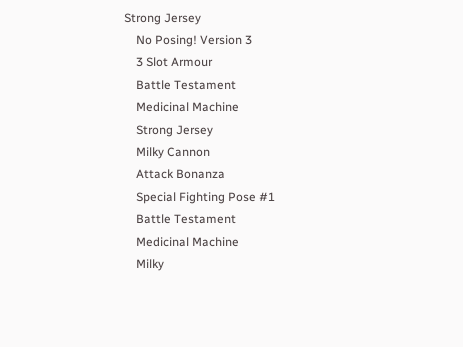Strong Jersey
    No Posing! Version 3
    3 Slot Armour
    Battle Testament
    Medicinal Machine
    Strong Jersey
    Milky Cannon
    Attack Bonanza
    Special Fighting Pose #1
    Battle Testament
    Medicinal Machine
    Milky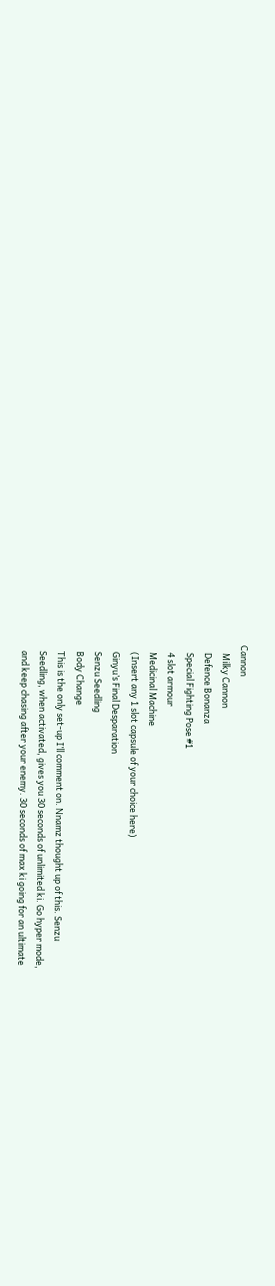Cannon
    Milky Cannon
    Defence Bonanza
    Special Fighting Pose #1
    4 slot armour
    Medicinal Machine
    (Insert any 1 slot capsule of your choice here)
    Ginyu’s Final Desparation
    Senzu Seedling
    Body Change
    This is the only set-up I’ll comment on. Nnamz thought up of this. Senzu
    Seedling, when activated, gives you 30 seconds of unlimited ki. Go hyper mode,
    and keep chasing after your enemy. 30 seconds of max ki going for an ultimate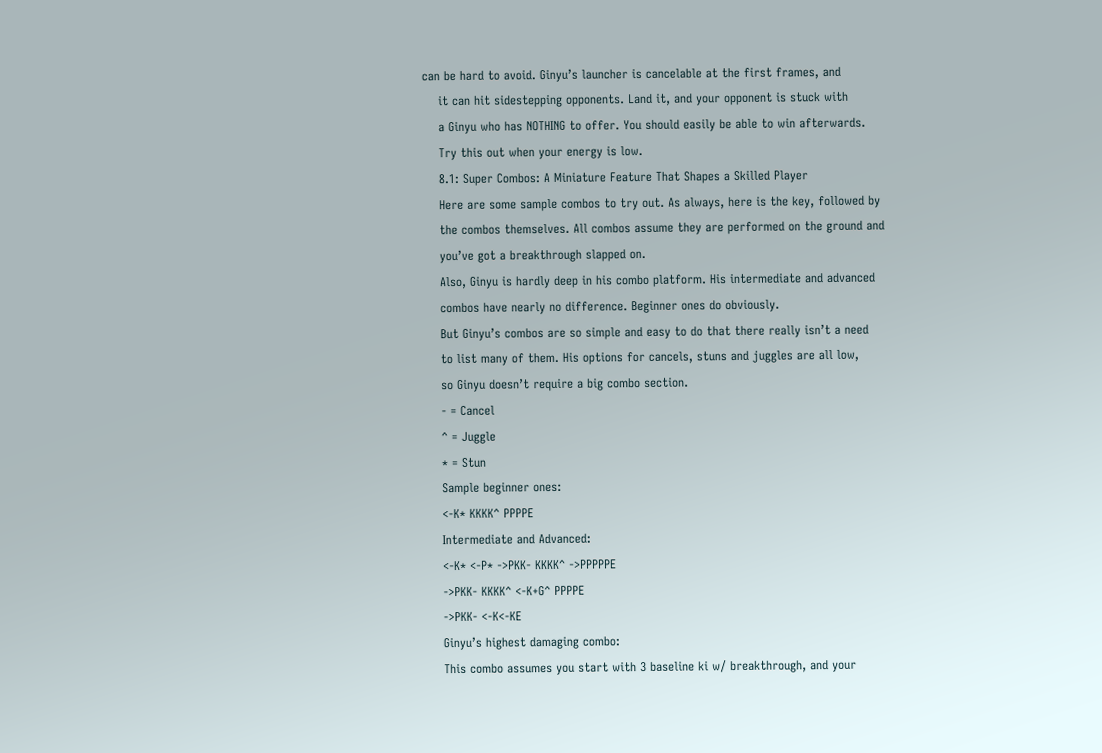can be hard to avoid. Ginyu’s launcher is cancelable at the first frames, and
    it can hit sidestepping opponents. Land it, and your opponent is stuck with
    a Ginyu who has NOTHING to offer. You should easily be able to win afterwards.
    Try this out when your energy is low.
    8.1: Super Combos: A Miniature Feature That Shapes a Skilled Player
    Here are some sample combos to try out. As always, here is the key, followed by
    the combos themselves. All combos assume they are performed on the ground and
    you’ve got a breakthrough slapped on.
    Also, Ginyu is hardly deep in his combo platform. His intermediate and advanced
    combos have nearly no difference. Beginner ones do obviously.
    But Ginyu’s combos are so simple and easy to do that there really isn’t a need
    to list many of them. His options for cancels, stuns and juggles are all low,
    so Ginyu doesn’t require a big combo section.
    - = Cancel
    ^ = Juggle
    * = Stun
    Sample beginner ones:
    <-K* KKKK^ PPPPE
    Intermediate and Advanced:
    <-K* <-P* ->PKK- KKKK^ ->PPPPPE
    ->PKK- KKKK^ <-K+G^ PPPPE
    ->PKK- <-K<-KE
    Ginyu’s highest damaging combo:
    This combo assumes you start with 3 baseline ki w/ breakthrough, and your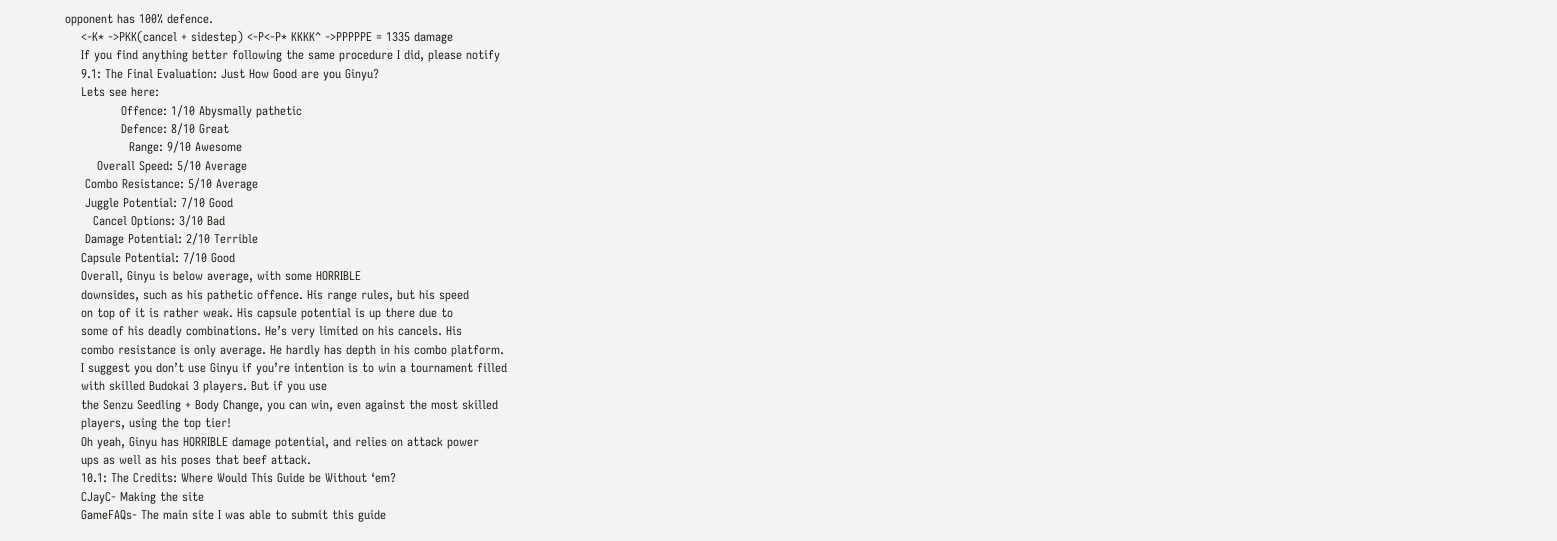opponent has 100% defence.
    <-K* ->PKK(cancel + sidestep) <-P<-P* KKKK^ ->PPPPPE = 1335 damage
    If you find anything better following the same procedure I did, please notify
    9.1: The Final Evaluation: Just How Good are you Ginyu?
    Lets see here:
              Offence: 1/10 Abysmally pathetic
              Defence: 8/10 Great
                Range: 9/10 Awesome
        Overall Speed: 5/10 Average
     Combo Resistance: 5/10 Average
     Juggle Potential: 7/10 Good
       Cancel Options: 3/10 Bad
     Damage Potential: 2/10 Terrible
    Capsule Potential: 7/10 Good
    Overall, Ginyu is below average, with some HORRIBLE
    downsides, such as his pathetic offence. His range rules, but his speed
    on top of it is rather weak. His capsule potential is up there due to
    some of his deadly combinations. He’s very limited on his cancels. His
    combo resistance is only average. He hardly has depth in his combo platform.
    I suggest you don’t use Ginyu if you’re intention is to win a tournament filled
    with skilled Budokai 3 players. But if you use
    the Senzu Seedling + Body Change, you can win, even against the most skilled
    players, using the top tier!
    Oh yeah, Ginyu has HORRIBLE damage potential, and relies on attack power
    ups as well as his poses that beef attack.
    10.1: The Credits: Where Would This Guide be Without ‘em?
    CJayC- Making the site
    GameFAQs- The main site I was able to submit this guide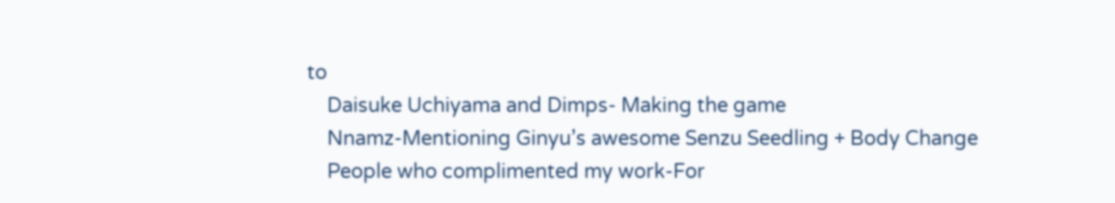to
    Daisuke Uchiyama and Dimps- Making the game
    Nnamz-Mentioning Ginyu’s awesome Senzu Seedling + Body Change
    People who complimented my work-For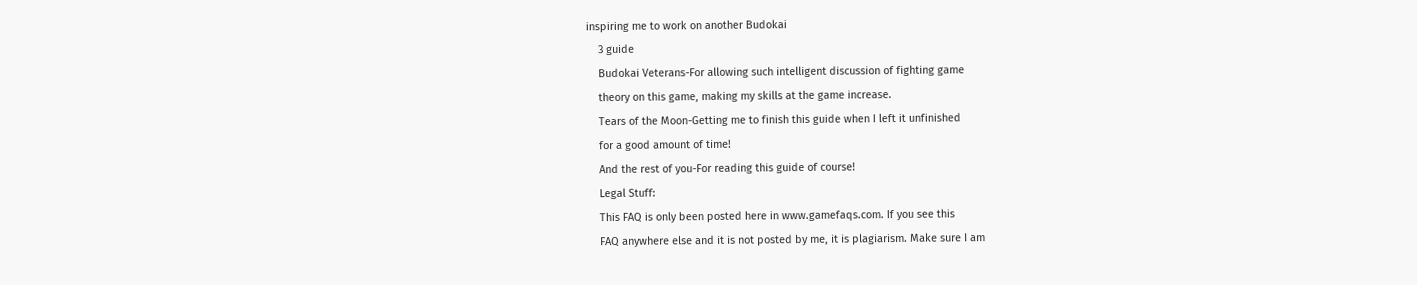inspiring me to work on another Budokai
    3 guide
    Budokai Veterans-For allowing such intelligent discussion of fighting game
    theory on this game, making my skills at the game increase.
    Tears of the Moon-Getting me to finish this guide when I left it unfinished
    for a good amount of time!
    And the rest of you-For reading this guide of course!
    Legal Stuff:
    This FAQ is only been posted here in www.gamefaqs.com. If you see this
    FAQ anywhere else and it is not posted by me, it is plagiarism. Make sure I am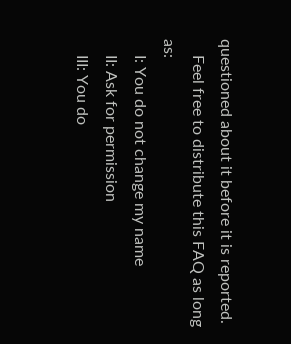questioned about it before it is reported.
    Feel free to distribute this FAQ as long as:
    I: You do not change my name
    II: Ask for permission
    III: You do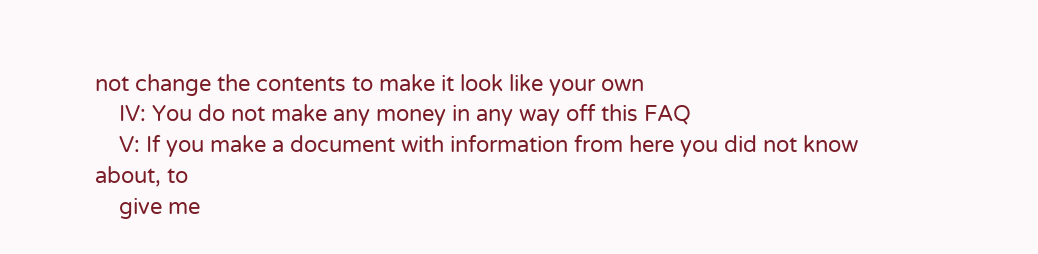not change the contents to make it look like your own
    IV: You do not make any money in any way off this FAQ
    V: If you make a document with information from here you did not know about, to
    give me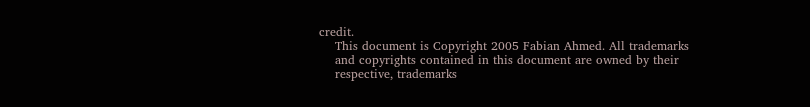credit.
    This document is Copyright 2005 Fabian Ahmed. All trademarks
    and copyrights contained in this document are owned by their
    respective, trademarks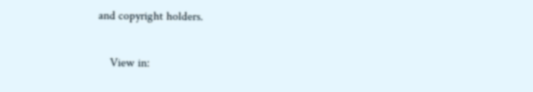and copyright holders.

    View in: